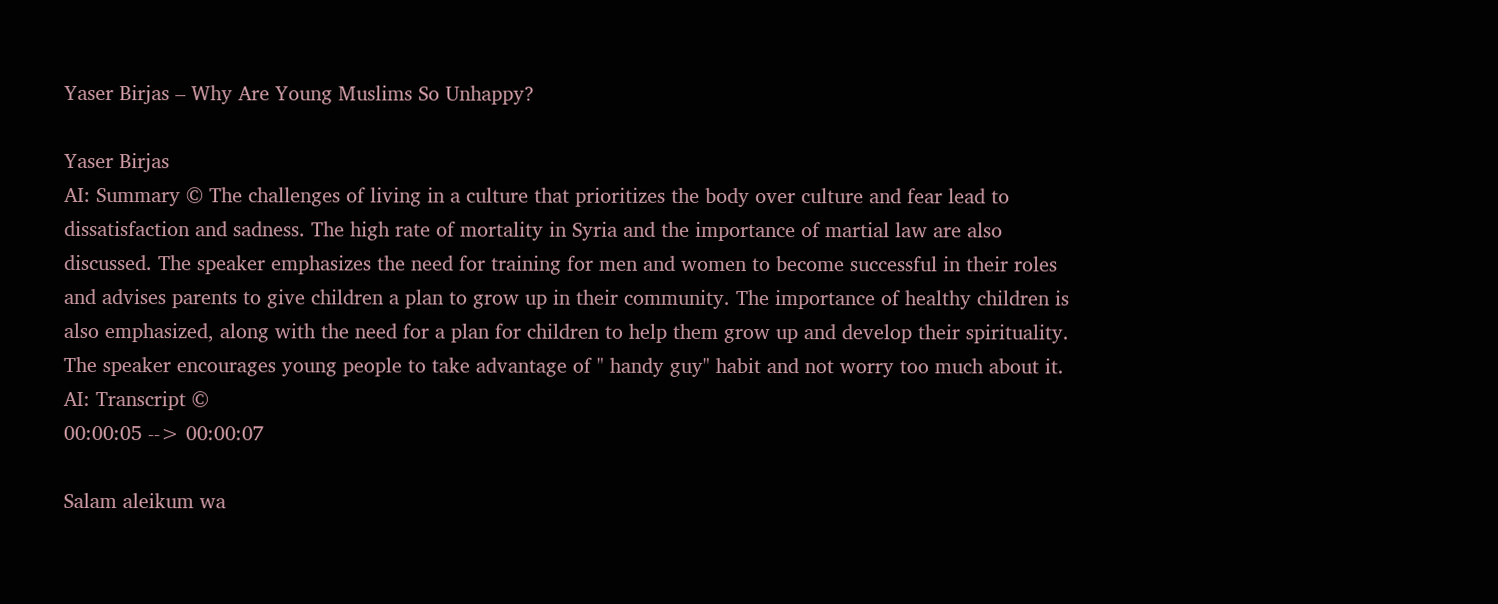Yaser Birjas – Why Are Young Muslims So Unhappy?

Yaser Birjas
AI: Summary © The challenges of living in a culture that prioritizes the body over culture and fear lead to dissatisfaction and sadness. The high rate of mortality in Syria and the importance of martial law are also discussed. The speaker emphasizes the need for training for men and women to become successful in their roles and advises parents to give children a plan to grow up in their community. The importance of healthy children is also emphasized, along with the need for a plan for children to help them grow up and develop their spirituality. The speaker encourages young people to take advantage of " handy guy" habit and not worry too much about it.
AI: Transcript ©
00:00:05 --> 00:00:07

Salam aleikum wa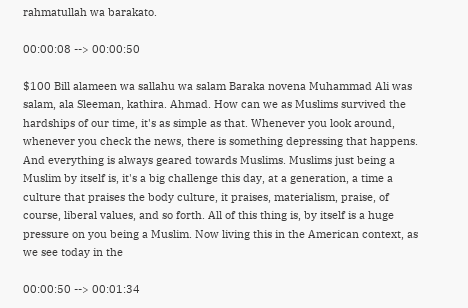rahmatullah wa barakato.

00:00:08 --> 00:00:50

$100 Bill alameen wa sallahu wa salam Baraka novena Muhammad Ali was salam, ala Sleeman, kathira. Ahmad. How can we as Muslims survived the hardships of our time, it's as simple as that. Whenever you look around, whenever you check the news, there is something depressing that happens. And everything is always geared towards Muslims. Muslims just being a Muslim by itself is, it's a big challenge this day, at a generation, a time a culture that praises the body culture, it praises, materialism, praise, of course, liberal values, and so forth. All of this thing is, by itself is a huge pressure on you being a Muslim. Now living this in the American context, as we see today in the

00:00:50 --> 00:01:34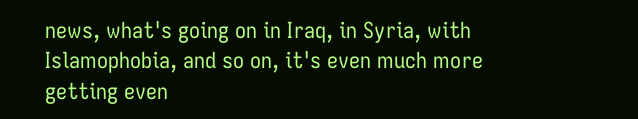news, what's going on in Iraq, in Syria, with Islamophobia, and so on, it's even much more getting even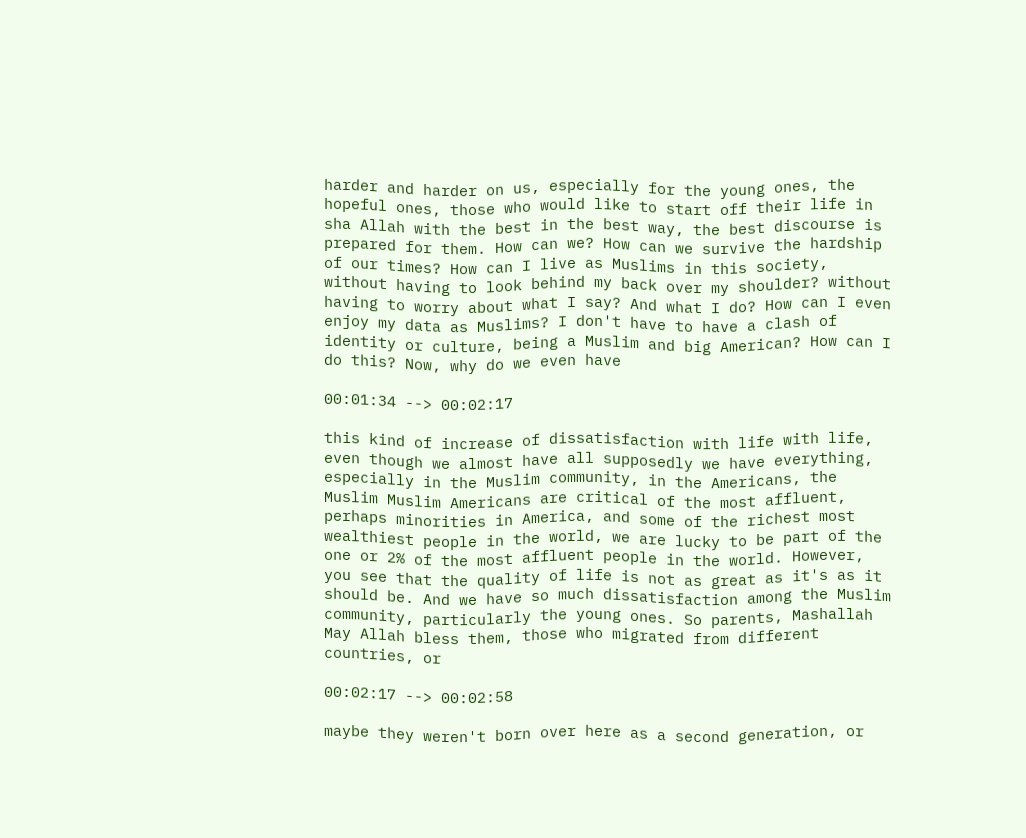harder and harder on us, especially for the young ones, the hopeful ones, those who would like to start off their life in sha Allah with the best in the best way, the best discourse is prepared for them. How can we? How can we survive the hardship of our times? How can I live as Muslims in this society, without having to look behind my back over my shoulder? without having to worry about what I say? And what I do? How can I even enjoy my data as Muslims? I don't have to have a clash of identity or culture, being a Muslim and big American? How can I do this? Now, why do we even have

00:01:34 --> 00:02:17

this kind of increase of dissatisfaction with life with life, even though we almost have all supposedly we have everything, especially in the Muslim community, in the Americans, the Muslim Muslim Americans are critical of the most affluent, perhaps minorities in America, and some of the richest most wealthiest people in the world, we are lucky to be part of the one or 2% of the most affluent people in the world. However, you see that the quality of life is not as great as it's as it should be. And we have so much dissatisfaction among the Muslim community, particularly the young ones. So parents, Mashallah May Allah bless them, those who migrated from different countries, or

00:02:17 --> 00:02:58

maybe they weren't born over here as a second generation, or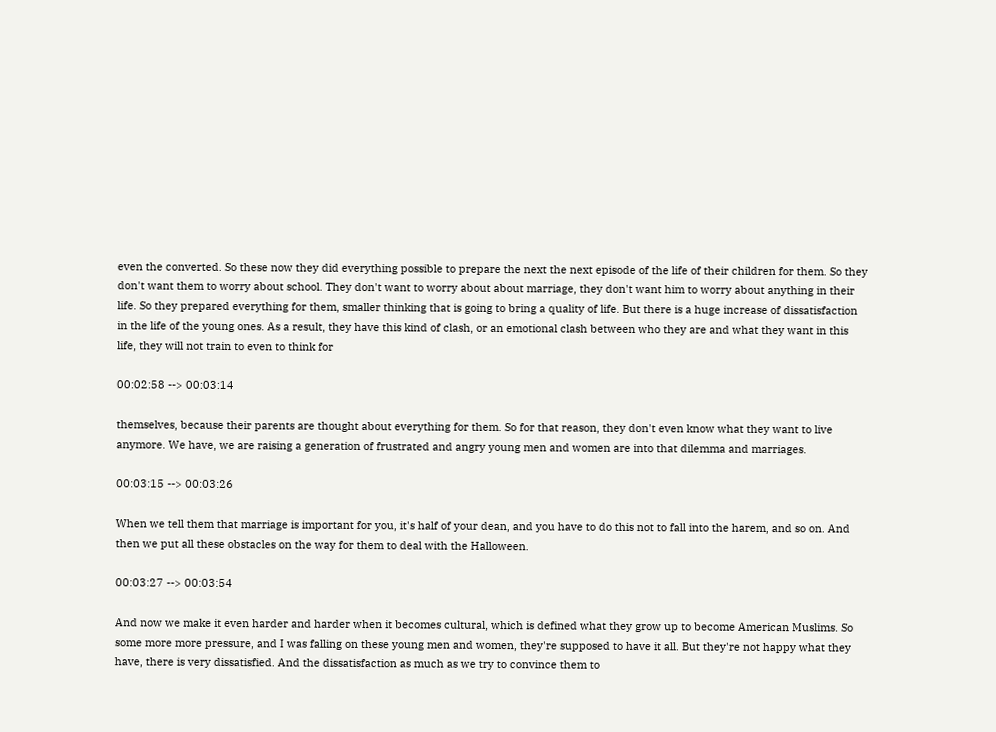even the converted. So these now they did everything possible to prepare the next the next episode of the life of their children for them. So they don't want them to worry about school. They don't want to worry about about marriage, they don't want him to worry about anything in their life. So they prepared everything for them, smaller thinking that is going to bring a quality of life. But there is a huge increase of dissatisfaction in the life of the young ones. As a result, they have this kind of clash, or an emotional clash between who they are and what they want in this life, they will not train to even to think for

00:02:58 --> 00:03:14

themselves, because their parents are thought about everything for them. So for that reason, they don't even know what they want to live anymore. We have, we are raising a generation of frustrated and angry young men and women are into that dilemma and marriages.

00:03:15 --> 00:03:26

When we tell them that marriage is important for you, it's half of your dean, and you have to do this not to fall into the harem, and so on. And then we put all these obstacles on the way for them to deal with the Halloween.

00:03:27 --> 00:03:54

And now we make it even harder and harder when it becomes cultural, which is defined what they grow up to become American Muslims. So some more more pressure, and I was falling on these young men and women, they're supposed to have it all. But they're not happy what they have, there is very dissatisfied. And the dissatisfaction as much as we try to convince them to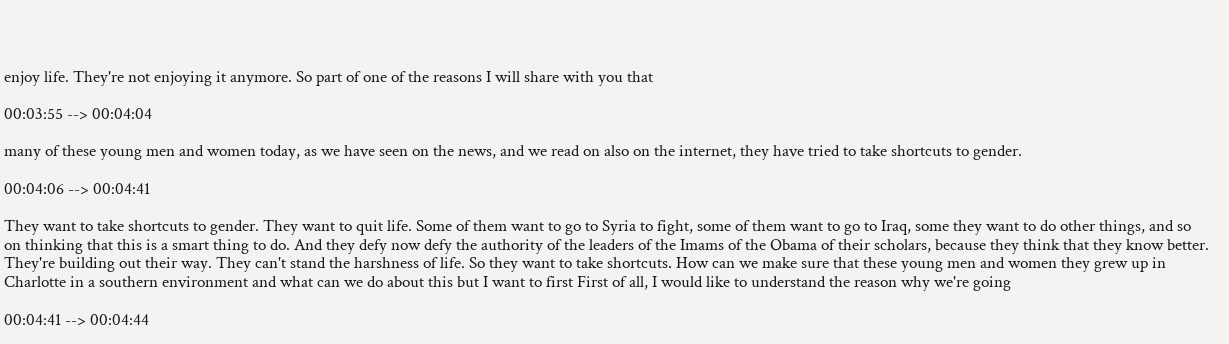enjoy life. They're not enjoying it anymore. So part of one of the reasons I will share with you that

00:03:55 --> 00:04:04

many of these young men and women today, as we have seen on the news, and we read on also on the internet, they have tried to take shortcuts to gender.

00:04:06 --> 00:04:41

They want to take shortcuts to gender. They want to quit life. Some of them want to go to Syria to fight, some of them want to go to Iraq, some they want to do other things, and so on thinking that this is a smart thing to do. And they defy now defy the authority of the leaders of the Imams of the Obama of their scholars, because they think that they know better. They're building out their way. They can't stand the harshness of life. So they want to take shortcuts. How can we make sure that these young men and women they grew up in Charlotte in a southern environment and what can we do about this but I want to first First of all, I would like to understand the reason why we're going

00:04:41 --> 00:04:44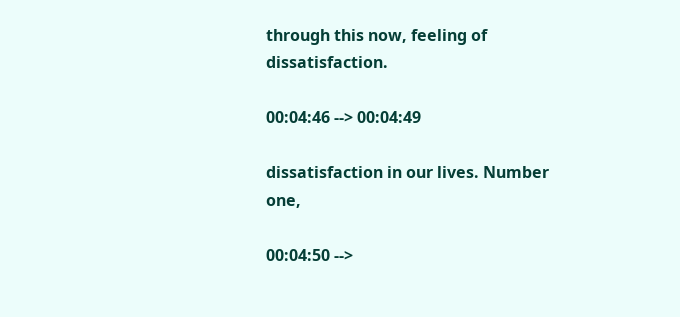through this now, feeling of dissatisfaction.

00:04:46 --> 00:04:49

dissatisfaction in our lives. Number one,

00:04:50 -->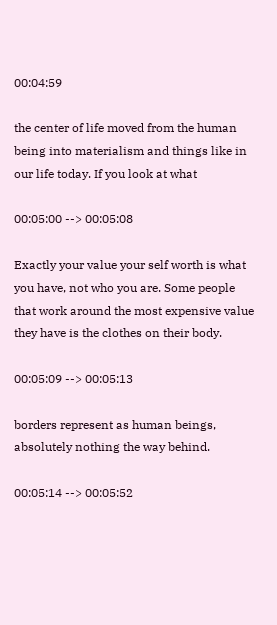00:04:59

the center of life moved from the human being into materialism and things like in our life today. If you look at what

00:05:00 --> 00:05:08

Exactly your value your self worth is what you have, not who you are. Some people that work around the most expensive value they have is the clothes on their body.

00:05:09 --> 00:05:13

borders represent as human beings, absolutely nothing the way behind.

00:05:14 --> 00:05:52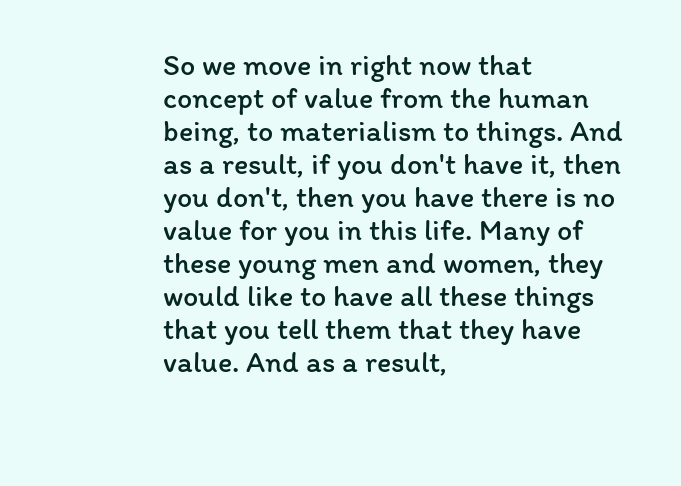So we move in right now that concept of value from the human being, to materialism to things. And as a result, if you don't have it, then you don't, then you have there is no value for you in this life. Many of these young men and women, they would like to have all these things that you tell them that they have value. And as a result,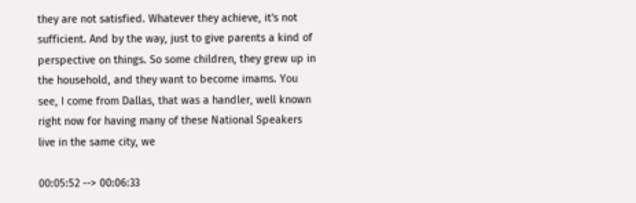they are not satisfied. Whatever they achieve, it's not sufficient. And by the way, just to give parents a kind of perspective on things. So some children, they grew up in the household, and they want to become imams. You see, I come from Dallas, that was a handler, well known right now for having many of these National Speakers live in the same city, we

00:05:52 --> 00:06:33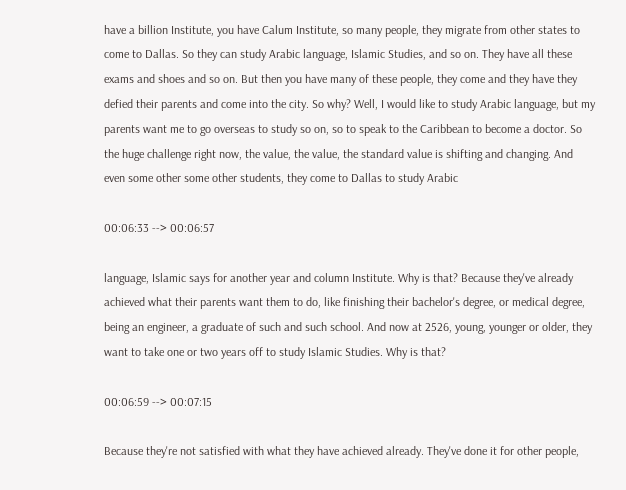have a billion Institute, you have Calum Institute, so many people, they migrate from other states to come to Dallas. So they can study Arabic language, Islamic Studies, and so on. They have all these exams and shoes and so on. But then you have many of these people, they come and they have they defied their parents and come into the city. So why? Well, I would like to study Arabic language, but my parents want me to go overseas to study so on, so to speak to the Caribbean to become a doctor. So the huge challenge right now, the value, the value, the standard value is shifting and changing. And even some other some other students, they come to Dallas to study Arabic

00:06:33 --> 00:06:57

language, Islamic says for another year and column Institute. Why is that? Because they've already achieved what their parents want them to do, like finishing their bachelor's degree, or medical degree, being an engineer, a graduate of such and such school. And now at 2526, young, younger or older, they want to take one or two years off to study Islamic Studies. Why is that?

00:06:59 --> 00:07:15

Because they're not satisfied with what they have achieved already. They've done it for other people,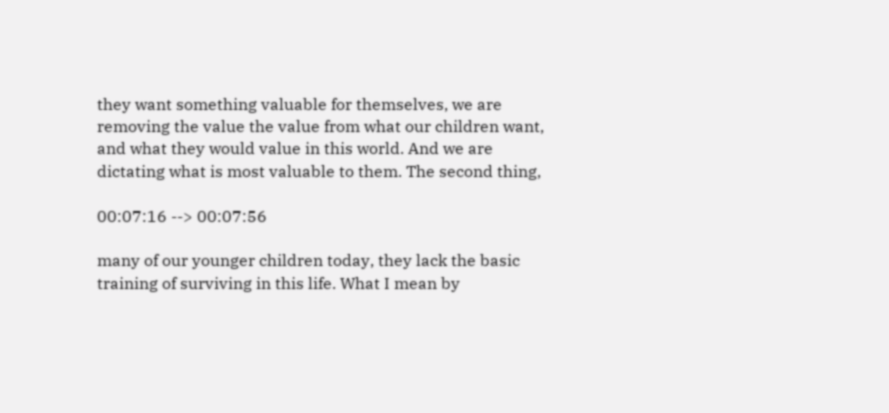they want something valuable for themselves, we are removing the value the value from what our children want, and what they would value in this world. And we are dictating what is most valuable to them. The second thing,

00:07:16 --> 00:07:56

many of our younger children today, they lack the basic training of surviving in this life. What I mean by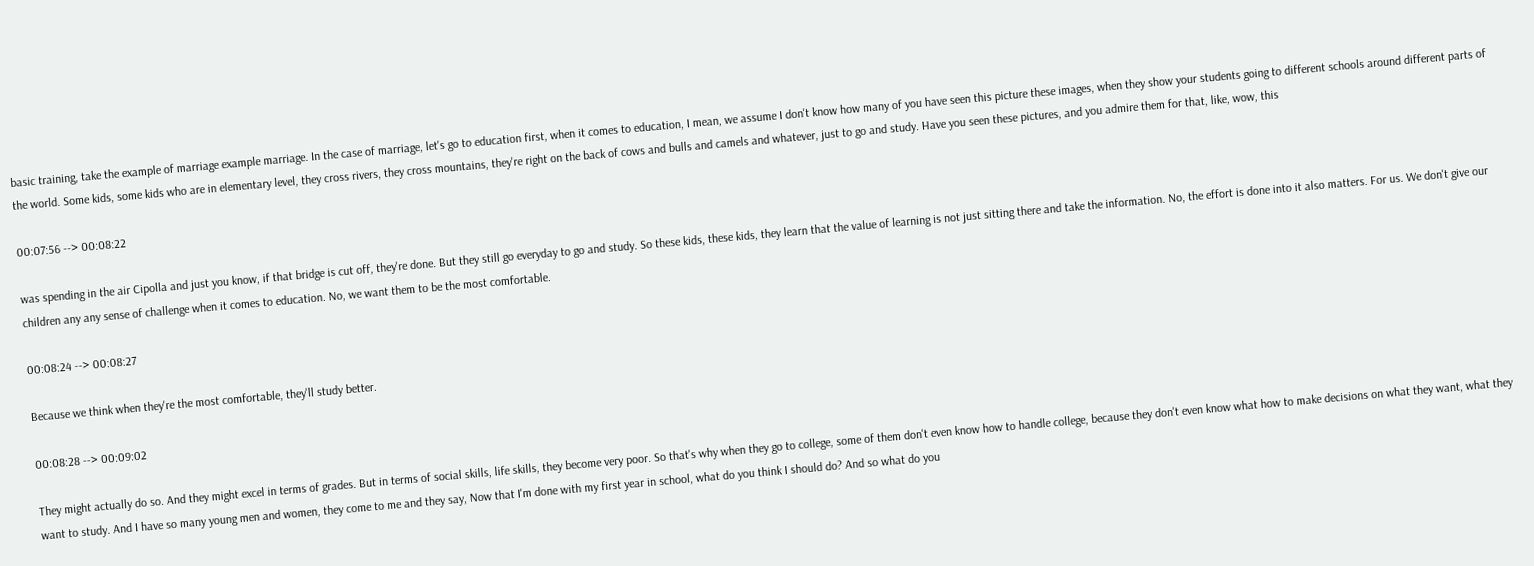basic training, take the example of marriage example marriage. In the case of marriage, let's go to education first, when it comes to education, I mean, we assume I don't know how many of you have seen this picture these images, when they show your students going to different schools around different parts of the world. Some kids, some kids who are in elementary level, they cross rivers, they cross mountains, they're right on the back of cows and bulls and camels and whatever, just to go and study. Have you seen these pictures, and you admire them for that, like, wow, this

00:07:56 --> 00:08:22

was spending in the air Cipolla and just you know, if that bridge is cut off, they're done. But they still go everyday to go and study. So these kids, these kids, they learn that the value of learning is not just sitting there and take the information. No, the effort is done into it also matters. For us. We don't give our children any any sense of challenge when it comes to education. No, we want them to be the most comfortable.

00:08:24 --> 00:08:27

Because we think when they're the most comfortable, they'll study better.

00:08:28 --> 00:09:02

They might actually do so. And they might excel in terms of grades. But in terms of social skills, life skills, they become very poor. So that's why when they go to college, some of them don't even know how to handle college, because they don't even know what how to make decisions on what they want, what they want to study. And I have so many young men and women, they come to me and they say, Now that I'm done with my first year in school, what do you think I should do? And so what do you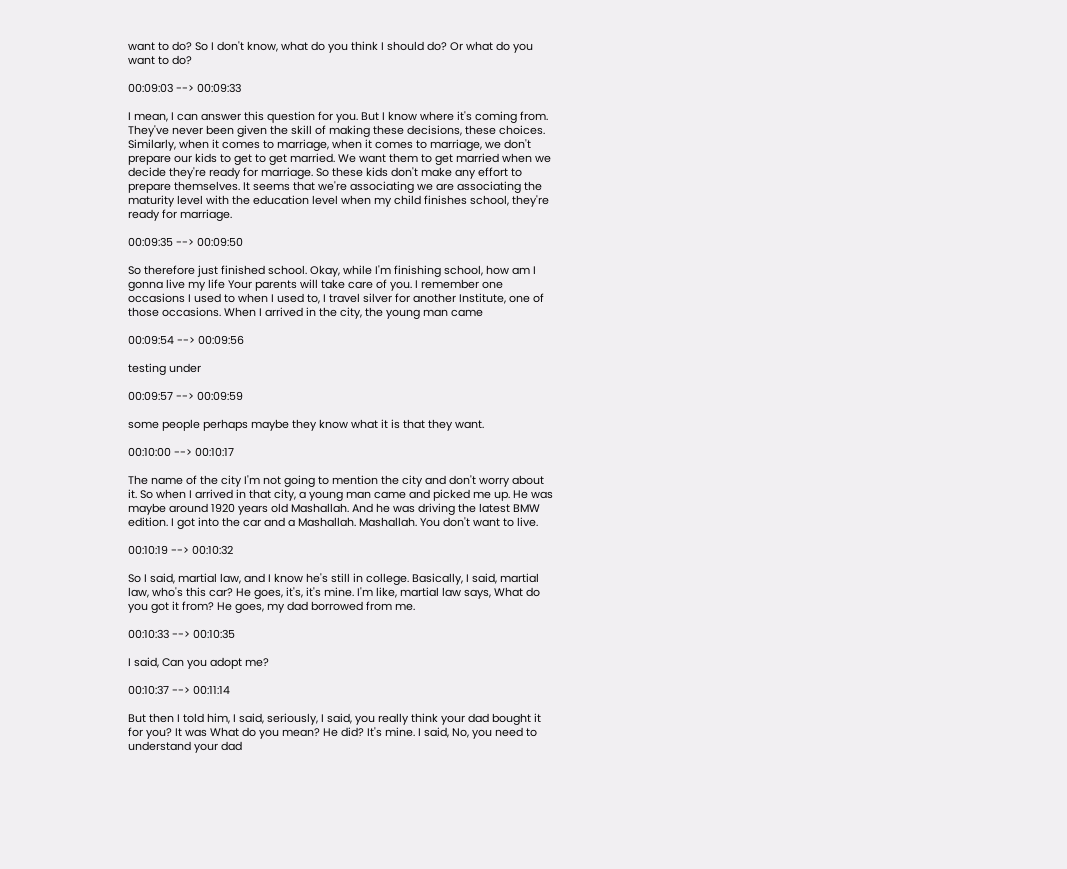want to do? So I don't know, what do you think I should do? Or what do you want to do?

00:09:03 --> 00:09:33

I mean, I can answer this question for you. But I know where it's coming from. They've never been given the skill of making these decisions, these choices. Similarly, when it comes to marriage, when it comes to marriage, we don't prepare our kids to get to get married. We want them to get married when we decide they're ready for marriage. So these kids don't make any effort to prepare themselves. It seems that we're associating we are associating the maturity level with the education level when my child finishes school, they're ready for marriage.

00:09:35 --> 00:09:50

So therefore just finished school. Okay, while I'm finishing school, how am I gonna live my life Your parents will take care of you. I remember one occasions I used to when I used to, I travel silver for another Institute, one of those occasions. When I arrived in the city, the young man came

00:09:54 --> 00:09:56

testing under

00:09:57 --> 00:09:59

some people perhaps maybe they know what it is that they want.

00:10:00 --> 00:10:17

The name of the city I'm not going to mention the city and don't worry about it. So when I arrived in that city, a young man came and picked me up. He was maybe around 1920 years old Mashallah. And he was driving the latest BMW edition. I got into the car and a Mashallah. Mashallah. You don't want to live.

00:10:19 --> 00:10:32

So I said, martial law, and I know he's still in college. Basically, I said, martial law, who's this car? He goes, it's, it's mine. I'm like, martial law says, What do you got it from? He goes, my dad borrowed from me.

00:10:33 --> 00:10:35

I said, Can you adopt me?

00:10:37 --> 00:11:14

But then I told him, I said, seriously, I said, you really think your dad bought it for you? It was What do you mean? He did? It's mine. I said, No, you need to understand your dad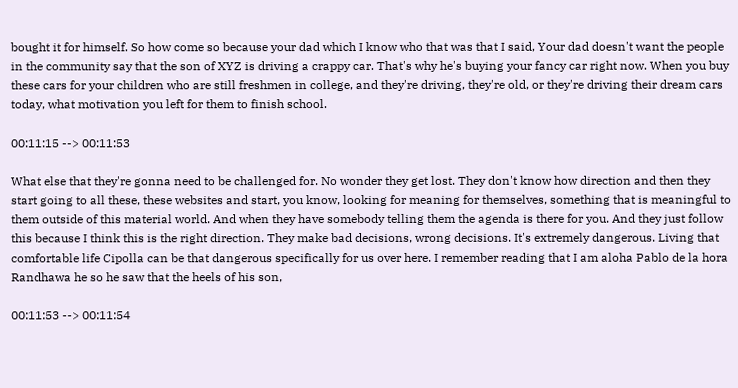bought it for himself. So how come so because your dad which I know who that was that I said, Your dad doesn't want the people in the community say that the son of XYZ is driving a crappy car. That's why he's buying your fancy car right now. When you buy these cars for your children who are still freshmen in college, and they're driving, they're old, or they're driving their dream cars today, what motivation you left for them to finish school.

00:11:15 --> 00:11:53

What else that they're gonna need to be challenged for. No wonder they get lost. They don't know how direction and then they start going to all these, these websites and start, you know, looking for meaning for themselves, something that is meaningful to them outside of this material world. And when they have somebody telling them the agenda is there for you. And they just follow this because I think this is the right direction. They make bad decisions, wrong decisions. It's extremely dangerous. Living that comfortable life Cipolla can be that dangerous specifically for us over here. I remember reading that I am aloha Pablo de la hora Randhawa he so he saw that the heels of his son,

00:11:53 --> 00:11:54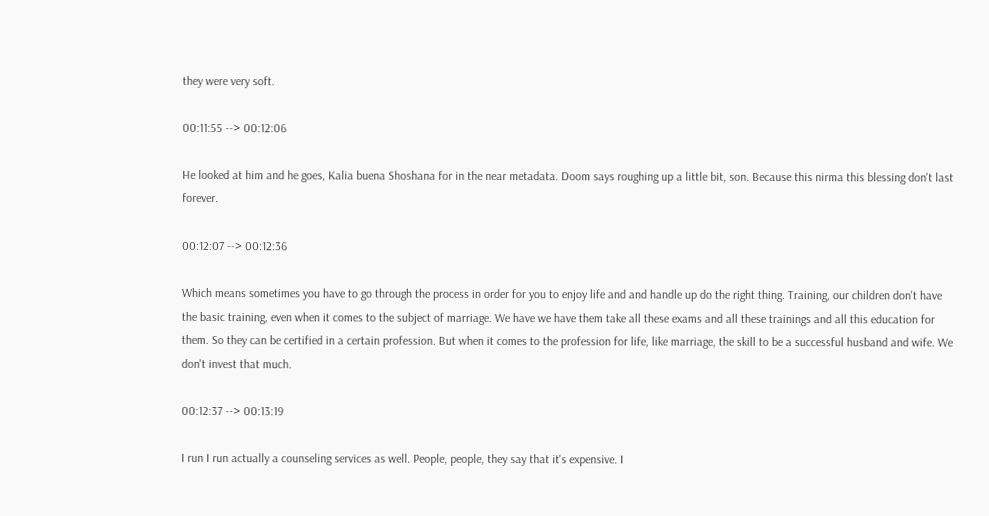they were very soft.

00:11:55 --> 00:12:06

He looked at him and he goes, Kalia buena Shoshana for in the near metadata. Doom says roughing up a little bit, son. Because this nirma this blessing don't last forever.

00:12:07 --> 00:12:36

Which means sometimes you have to go through the process in order for you to enjoy life and and handle up do the right thing. Training, our children don't have the basic training, even when it comes to the subject of marriage. We have we have them take all these exams and all these trainings and all this education for them. So they can be certified in a certain profession. But when it comes to the profession for life, like marriage, the skill to be a successful husband and wife. We don't invest that much.

00:12:37 --> 00:13:19

I run I run actually a counseling services as well. People, people, they say that it's expensive. I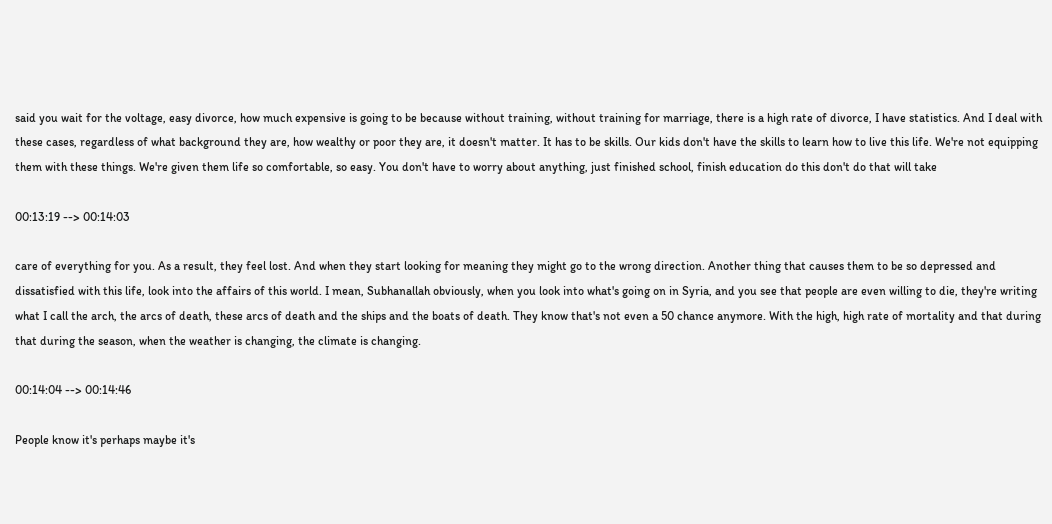said you wait for the voltage, easy divorce, how much expensive is going to be because without training, without training for marriage, there is a high rate of divorce, I have statistics. And I deal with these cases, regardless of what background they are, how wealthy or poor they are, it doesn't matter. It has to be skills. Our kids don't have the skills to learn how to live this life. We're not equipping them with these things. We're given them life so comfortable, so easy. You don't have to worry about anything, just finished school, finish education do this don't do that will take

00:13:19 --> 00:14:03

care of everything for you. As a result, they feel lost. And when they start looking for meaning they might go to the wrong direction. Another thing that causes them to be so depressed and dissatisfied with this life, look into the affairs of this world. I mean, Subhanallah obviously, when you look into what's going on in Syria, and you see that people are even willing to die, they're writing what I call the arch, the arcs of death, these arcs of death and the ships and the boats of death. They know that's not even a 50 chance anymore. With the high, high rate of mortality and that during that during the season, when the weather is changing, the climate is changing.

00:14:04 --> 00:14:46

People know it's perhaps maybe it's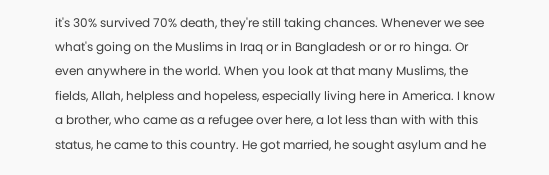it's 30% survived 70% death, they're still taking chances. Whenever we see what's going on the Muslims in Iraq or in Bangladesh or or ro hinga. Or even anywhere in the world. When you look at that many Muslims, the fields, Allah, helpless and hopeless, especially living here in America. I know a brother, who came as a refugee over here, a lot less than with with this status, he came to this country. He got married, he sought asylum and he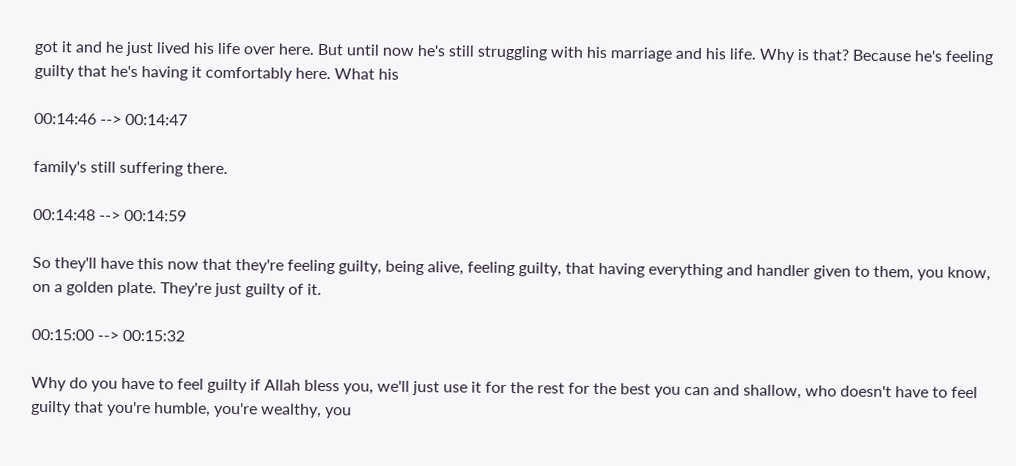got it and he just lived his life over here. But until now he's still struggling with his marriage and his life. Why is that? Because he's feeling guilty that he's having it comfortably here. What his

00:14:46 --> 00:14:47

family's still suffering there.

00:14:48 --> 00:14:59

So they'll have this now that they're feeling guilty, being alive, feeling guilty, that having everything and handler given to them, you know, on a golden plate. They're just guilty of it.

00:15:00 --> 00:15:32

Why do you have to feel guilty if Allah bless you, we'll just use it for the rest for the best you can and shallow, who doesn't have to feel guilty that you're humble, you're wealthy, you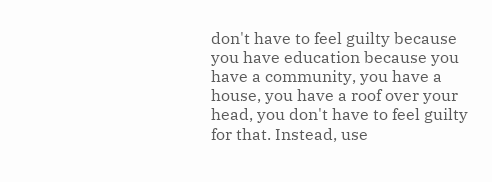don't have to feel guilty because you have education because you have a community, you have a house, you have a roof over your head, you don't have to feel guilty for that. Instead, use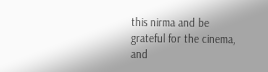this nirma and be grateful for the cinema, and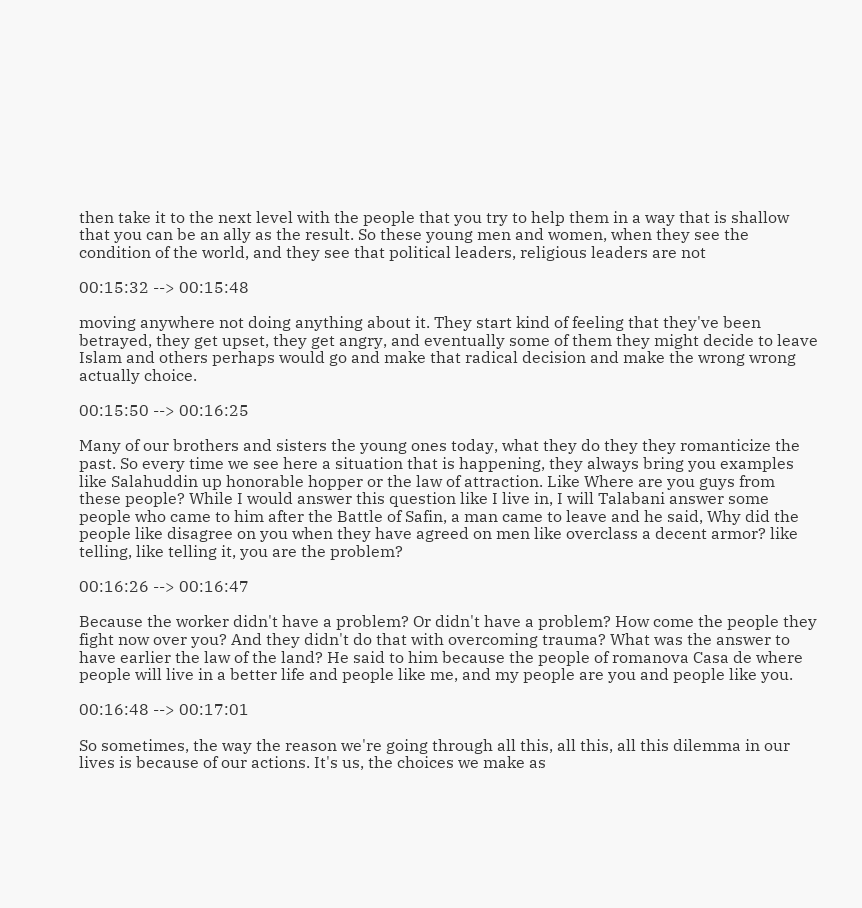then take it to the next level with the people that you try to help them in a way that is shallow that you can be an ally as the result. So these young men and women, when they see the condition of the world, and they see that political leaders, religious leaders are not

00:15:32 --> 00:15:48

moving anywhere not doing anything about it. They start kind of feeling that they've been betrayed, they get upset, they get angry, and eventually some of them they might decide to leave Islam and others perhaps would go and make that radical decision and make the wrong wrong actually choice.

00:15:50 --> 00:16:25

Many of our brothers and sisters the young ones today, what they do they they romanticize the past. So every time we see here a situation that is happening, they always bring you examples like Salahuddin up honorable hopper or the law of attraction. Like Where are you guys from these people? While I would answer this question like I live in, I will Talabani answer some people who came to him after the Battle of Safin, a man came to leave and he said, Why did the people like disagree on you when they have agreed on men like overclass a decent armor? like telling, like telling it, you are the problem?

00:16:26 --> 00:16:47

Because the worker didn't have a problem? Or didn't have a problem? How come the people they fight now over you? And they didn't do that with overcoming trauma? What was the answer to have earlier the law of the land? He said to him because the people of romanova Casa de where people will live in a better life and people like me, and my people are you and people like you.

00:16:48 --> 00:17:01

So sometimes, the way the reason we're going through all this, all this, all this dilemma in our lives is because of our actions. It's us, the choices we make as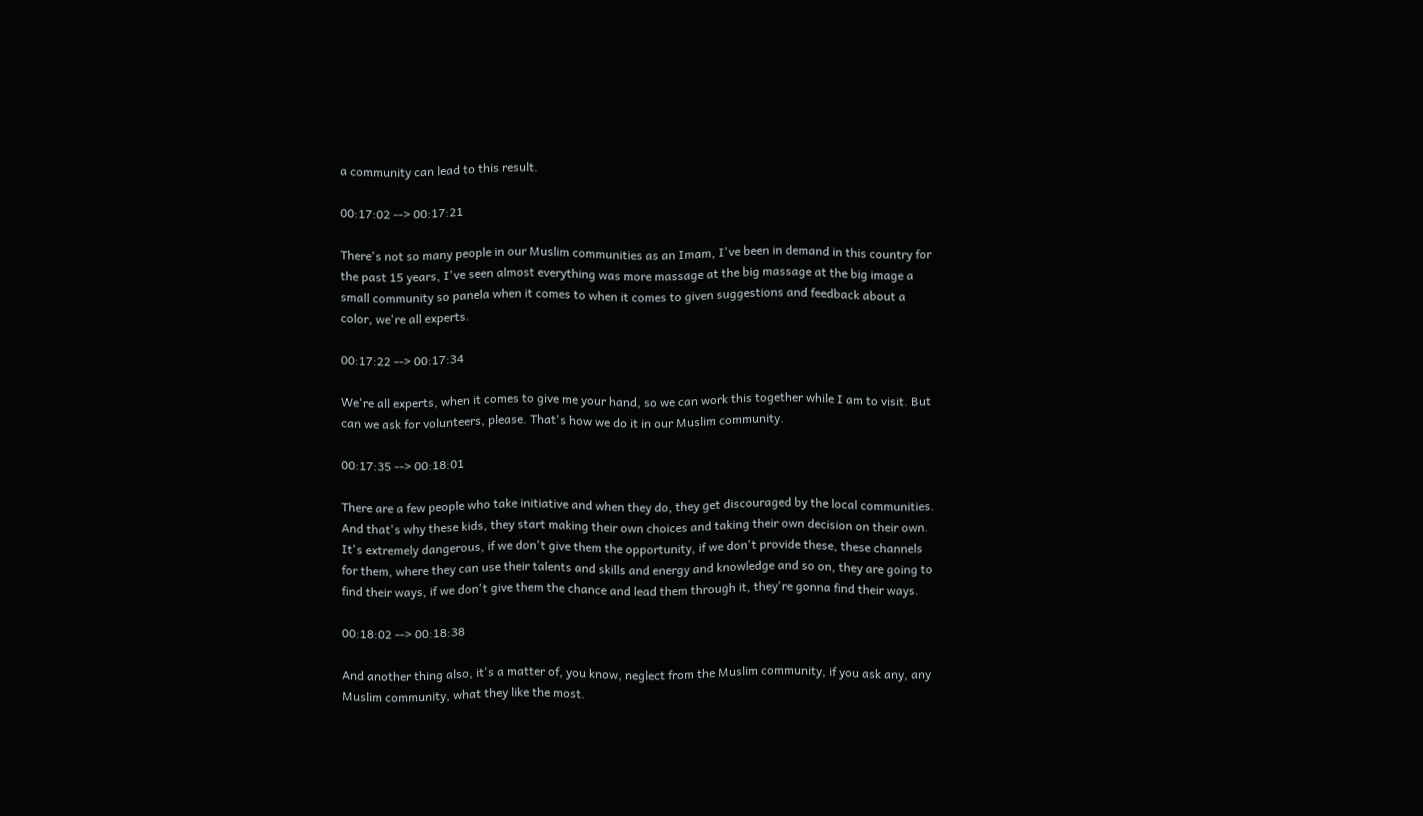a community can lead to this result.

00:17:02 --> 00:17:21

There's not so many people in our Muslim communities as an Imam, I've been in demand in this country for the past 15 years, I've seen almost everything was more massage at the big massage at the big image a small community so panela when it comes to when it comes to given suggestions and feedback about a color, we're all experts.

00:17:22 --> 00:17:34

We're all experts, when it comes to give me your hand, so we can work this together while I am to visit. But can we ask for volunteers, please. That's how we do it in our Muslim community.

00:17:35 --> 00:18:01

There are a few people who take initiative and when they do, they get discouraged by the local communities. And that's why these kids, they start making their own choices and taking their own decision on their own. It's extremely dangerous, if we don't give them the opportunity, if we don't provide these, these channels for them, where they can use their talents and skills and energy and knowledge and so on, they are going to find their ways, if we don't give them the chance and lead them through it, they're gonna find their ways.

00:18:02 --> 00:18:38

And another thing also, it's a matter of, you know, neglect from the Muslim community, if you ask any, any Muslim community, what they like the most.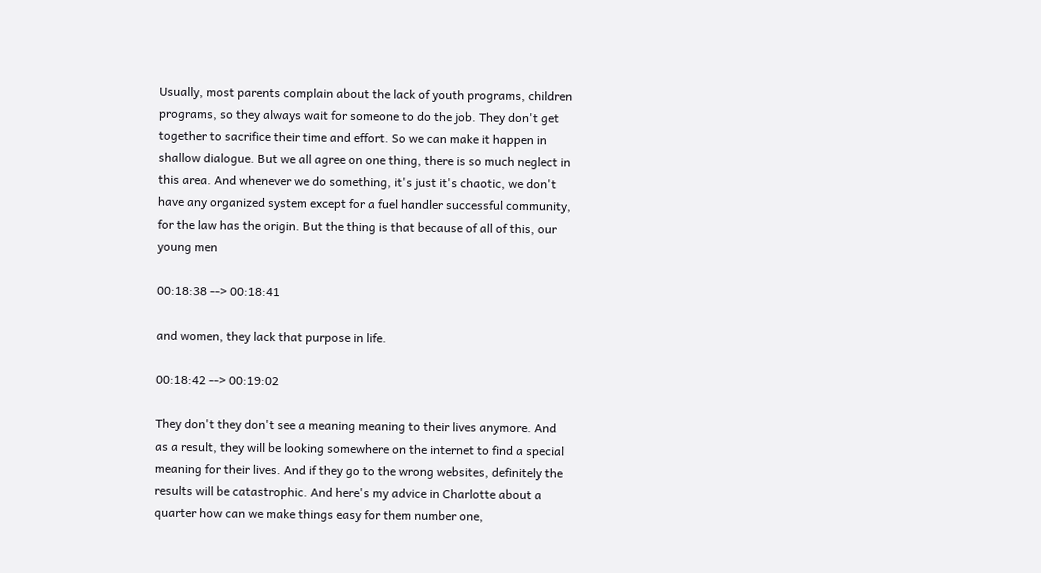Usually, most parents complain about the lack of youth programs, children programs, so they always wait for someone to do the job. They don't get together to sacrifice their time and effort. So we can make it happen in shallow dialogue. But we all agree on one thing, there is so much neglect in this area. And whenever we do something, it's just it's chaotic, we don't have any organized system except for a fuel handler successful community, for the law has the origin. But the thing is that because of all of this, our young men

00:18:38 --> 00:18:41

and women, they lack that purpose in life.

00:18:42 --> 00:19:02

They don't they don't see a meaning meaning to their lives anymore. And as a result, they will be looking somewhere on the internet to find a special meaning for their lives. And if they go to the wrong websites, definitely the results will be catastrophic. And here's my advice in Charlotte about a quarter how can we make things easy for them number one,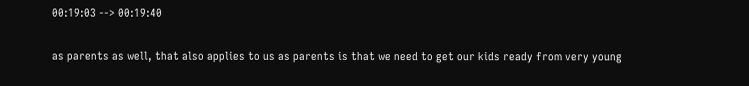00:19:03 --> 00:19:40

as parents as well, that also applies to us as parents is that we need to get our kids ready from very young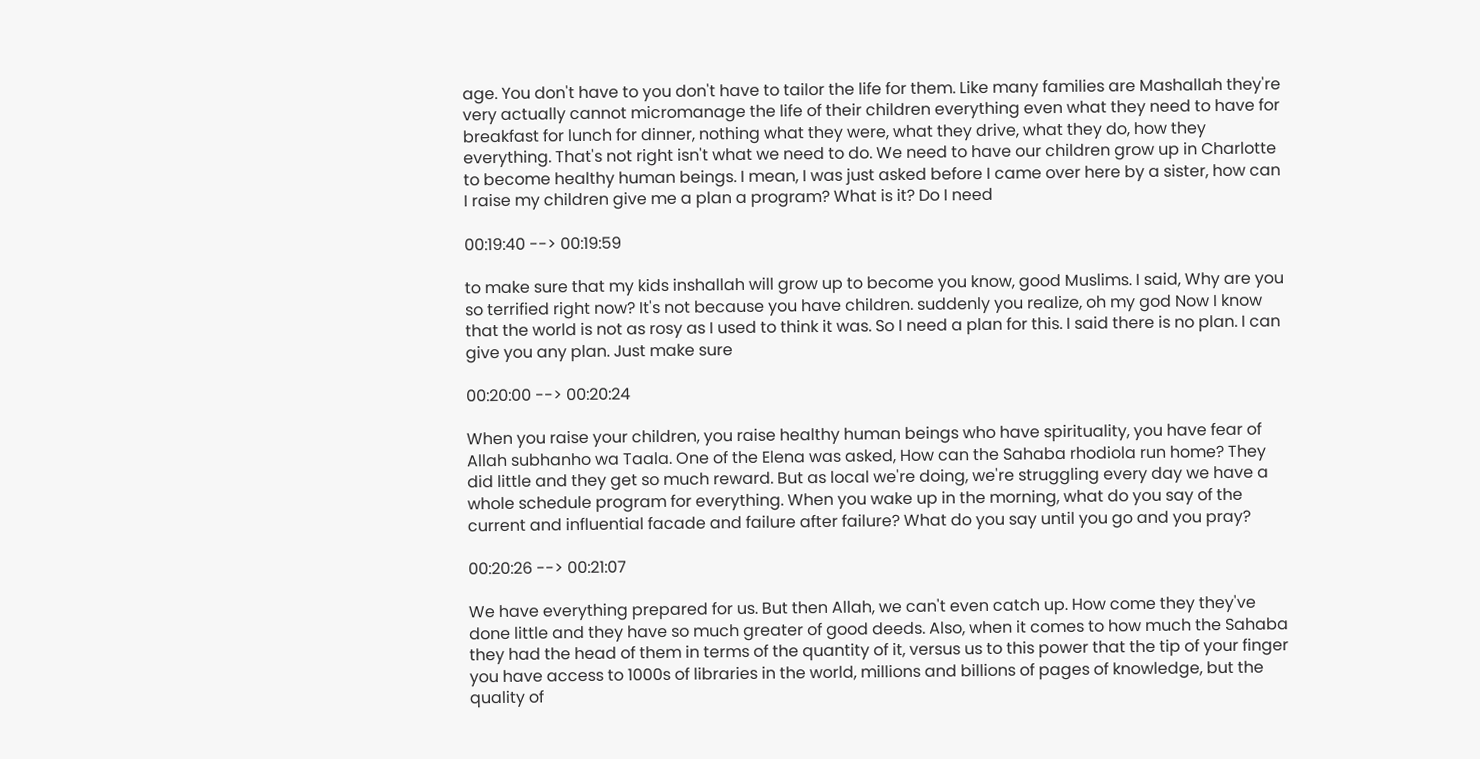age. You don't have to you don't have to tailor the life for them. Like many families are Mashallah they're very actually cannot micromanage the life of their children everything even what they need to have for breakfast for lunch for dinner, nothing what they were, what they drive, what they do, how they everything. That's not right isn't what we need to do. We need to have our children grow up in Charlotte to become healthy human beings. I mean, I was just asked before I came over here by a sister, how can I raise my children give me a plan a program? What is it? Do I need

00:19:40 --> 00:19:59

to make sure that my kids inshallah will grow up to become you know, good Muslims. I said, Why are you so terrified right now? It's not because you have children. suddenly you realize, oh my god Now I know that the world is not as rosy as I used to think it was. So I need a plan for this. I said there is no plan. I can give you any plan. Just make sure

00:20:00 --> 00:20:24

When you raise your children, you raise healthy human beings who have spirituality, you have fear of Allah subhanho wa Taala. One of the Elena was asked, How can the Sahaba rhodiola run home? They did little and they get so much reward. But as local we're doing, we're struggling every day we have a whole schedule program for everything. When you wake up in the morning, what do you say of the current and influential facade and failure after failure? What do you say until you go and you pray?

00:20:26 --> 00:21:07

We have everything prepared for us. But then Allah, we can't even catch up. How come they they've done little and they have so much greater of good deeds. Also, when it comes to how much the Sahaba they had the head of them in terms of the quantity of it, versus us to this power that the tip of your finger you have access to 1000s of libraries in the world, millions and billions of pages of knowledge, but the quality of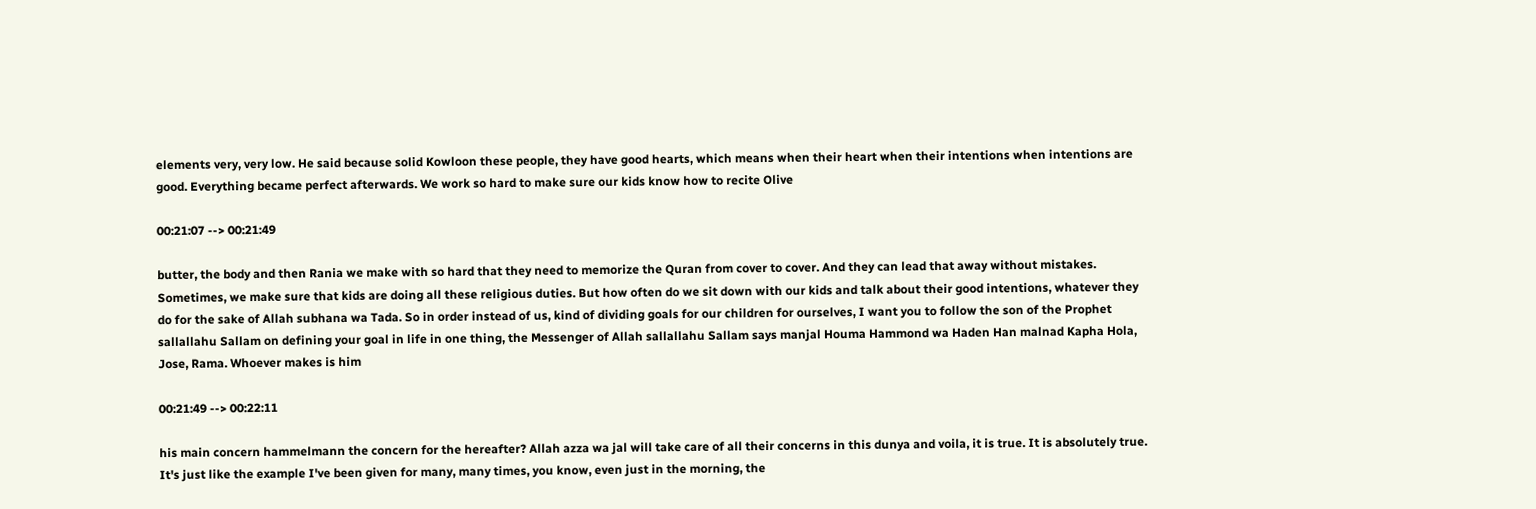elements very, very low. He said because solid Kowloon these people, they have good hearts, which means when their heart when their intentions when intentions are good. Everything became perfect afterwards. We work so hard to make sure our kids know how to recite Olive

00:21:07 --> 00:21:49

butter, the body and then Rania we make with so hard that they need to memorize the Quran from cover to cover. And they can lead that away without mistakes. Sometimes, we make sure that kids are doing all these religious duties. But how often do we sit down with our kids and talk about their good intentions, whatever they do for the sake of Allah subhana wa Tada. So in order instead of us, kind of dividing goals for our children for ourselves, I want you to follow the son of the Prophet sallallahu Sallam on defining your goal in life in one thing, the Messenger of Allah sallallahu Sallam says manjal Houma Hammond wa Haden Han malnad Kapha Hola, Jose, Rama. Whoever makes is him

00:21:49 --> 00:22:11

his main concern hammelmann the concern for the hereafter? Allah azza wa jal will take care of all their concerns in this dunya and voila, it is true. It is absolutely true. It's just like the example I've been given for many, many times, you know, even just in the morning, the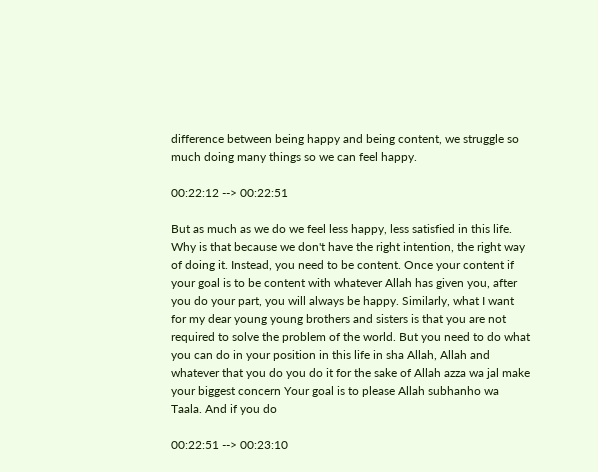difference between being happy and being content, we struggle so much doing many things so we can feel happy.

00:22:12 --> 00:22:51

But as much as we do we feel less happy, less satisfied in this life. Why is that because we don't have the right intention, the right way of doing it. Instead, you need to be content. Once your content if your goal is to be content with whatever Allah has given you, after you do your part, you will always be happy. Similarly, what I want for my dear young young brothers and sisters is that you are not required to solve the problem of the world. But you need to do what you can do in your position in this life in sha Allah, Allah and whatever that you do you do it for the sake of Allah azza wa jal make your biggest concern Your goal is to please Allah subhanho wa Taala. And if you do

00:22:51 --> 00:23:10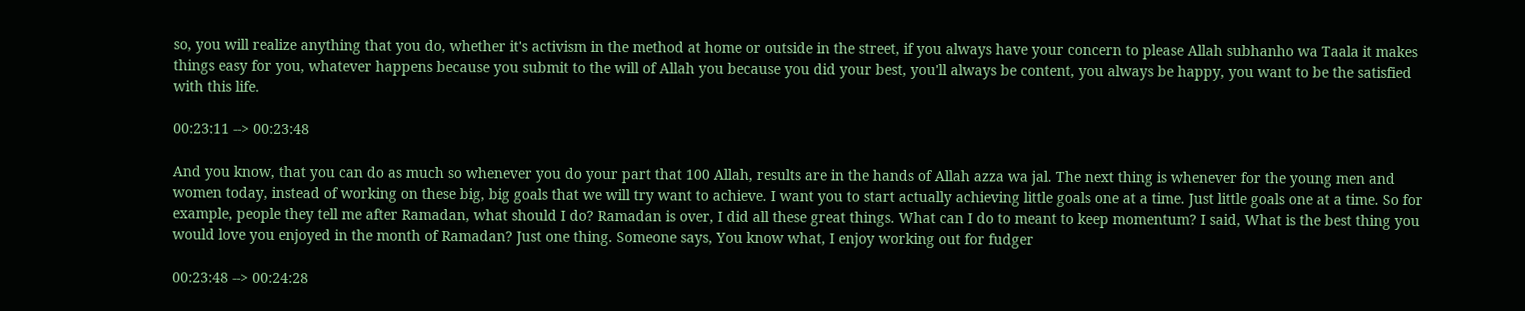so, you will realize anything that you do, whether it's activism in the method at home or outside in the street, if you always have your concern to please Allah subhanho wa Taala it makes things easy for you, whatever happens because you submit to the will of Allah you because you did your best, you'll always be content, you always be happy, you want to be the satisfied with this life.

00:23:11 --> 00:23:48

And you know, that you can do as much so whenever you do your part that 100 Allah, results are in the hands of Allah azza wa jal. The next thing is whenever for the young men and women today, instead of working on these big, big goals that we will try want to achieve. I want you to start actually achieving little goals one at a time. Just little goals one at a time. So for example, people they tell me after Ramadan, what should I do? Ramadan is over, I did all these great things. What can I do to meant to keep momentum? I said, What is the best thing you would love you enjoyed in the month of Ramadan? Just one thing. Someone says, You know what, I enjoy working out for fudger

00:23:48 --> 00:24:28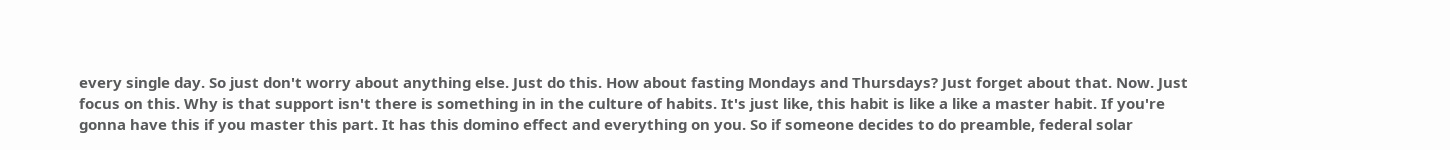every single day. So just don't worry about anything else. Just do this. How about fasting Mondays and Thursdays? Just forget about that. Now. Just focus on this. Why is that support isn't there is something in in the culture of habits. It's just like, this habit is like a like a master habit. If you're gonna have this if you master this part. It has this domino effect and everything on you. So if someone decides to do preamble, federal solar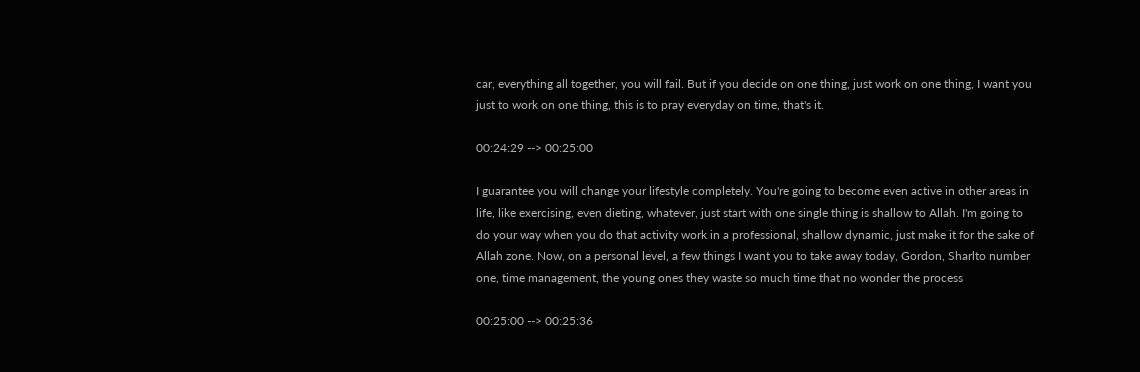car, everything all together, you will fail. But if you decide on one thing, just work on one thing, I want you just to work on one thing, this is to pray everyday on time, that's it.

00:24:29 --> 00:25:00

I guarantee you will change your lifestyle completely. You're going to become even active in other areas in life, like exercising, even dieting, whatever, just start with one single thing is shallow to Allah. I'm going to do your way when you do that activity work in a professional, shallow dynamic, just make it for the sake of Allah zone. Now, on a personal level, a few things I want you to take away today, Gordon, Sharlto number one, time management, the young ones they waste so much time that no wonder the process

00:25:00 --> 00:25:36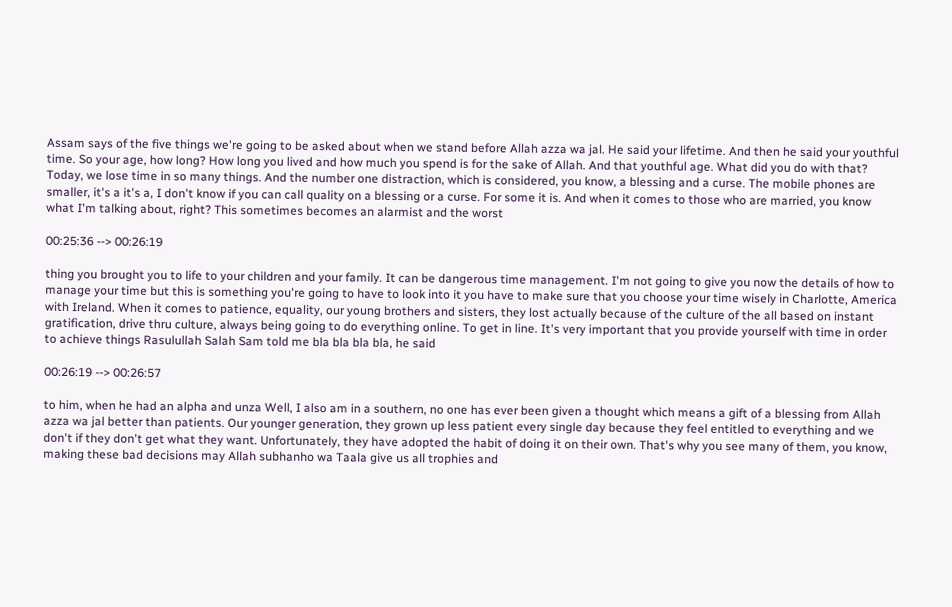Assam says of the five things we're going to be asked about when we stand before Allah azza wa jal. He said your lifetime. And then he said your youthful time. So your age, how long? How long you lived and how much you spend is for the sake of Allah. And that youthful age. What did you do with that? Today, we lose time in so many things. And the number one distraction, which is considered, you know, a blessing and a curse. The mobile phones are smaller, it's a it's a, I don't know if you can call quality on a blessing or a curse. For some it is. And when it comes to those who are married, you know what I'm talking about, right? This sometimes becomes an alarmist and the worst

00:25:36 --> 00:26:19

thing you brought you to life to your children and your family. It can be dangerous time management. I'm not going to give you now the details of how to manage your time but this is something you're going to have to look into it you have to make sure that you choose your time wisely in Charlotte, America with Ireland. When it comes to patience, equality, our young brothers and sisters, they lost actually because of the culture of the all based on instant gratification, drive thru culture, always being going to do everything online. To get in line. It's very important that you provide yourself with time in order to achieve things Rasulullah Salah Sam told me bla bla bla bla, he said

00:26:19 --> 00:26:57

to him, when he had an alpha and unza Well, I also am in a southern, no one has ever been given a thought which means a gift of a blessing from Allah azza wa jal better than patients. Our younger generation, they grown up less patient every single day because they feel entitled to everything and we don't if they don't get what they want. Unfortunately, they have adopted the habit of doing it on their own. That's why you see many of them, you know, making these bad decisions may Allah subhanho wa Taala give us all trophies and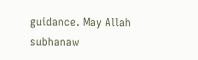guidance. May Allah subhanaw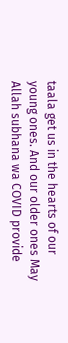taala get us in the hearts of our young ones. And our older ones May Allah subhana wa COVID provide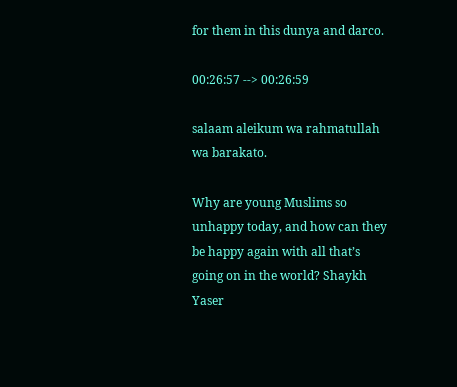for them in this dunya and darco.

00:26:57 --> 00:26:59

salaam aleikum wa rahmatullah wa barakato.

Why are young Muslims so unhappy today, and how can they be happy again with all that’s going on in the world? Shaykh Yaser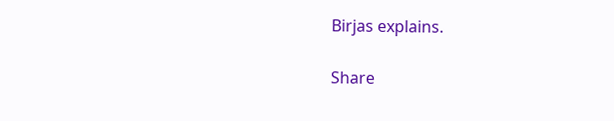Birjas explains.

Share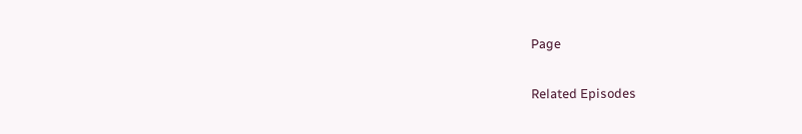Page

Related Episodes